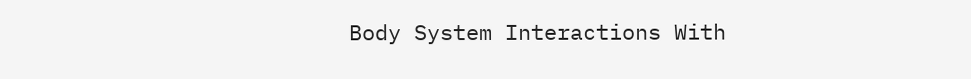Body System Interactions With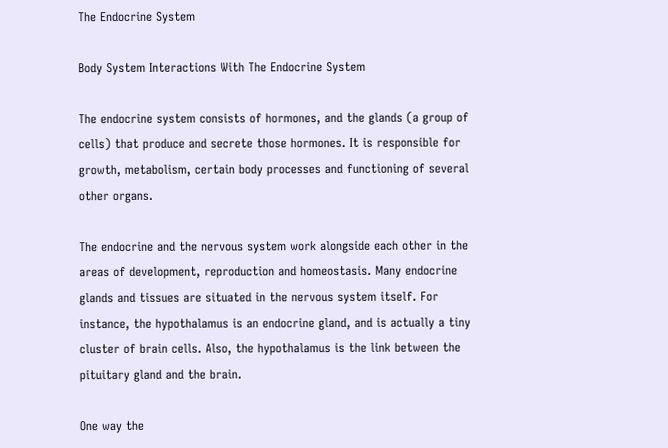The Endocrine System

Body System Interactions With The Endocrine System

The endocrine system consists of hormones, and the glands (a group of cells) that produce and secrete those hormones. It is responsible for growth, metabolism, certain body processes and functioning of several other organs.

The endocrine and the nervous system work alongside each other in the areas of development, reproduction and homeostasis. Many endocrine glands and tissues are situated in the nervous system itself. For instance, the hypothalamus is an endocrine gland, and is actually a tiny cluster of brain cells. Also, the hypothalamus is the link between the pituitary gland and the brain.

One way the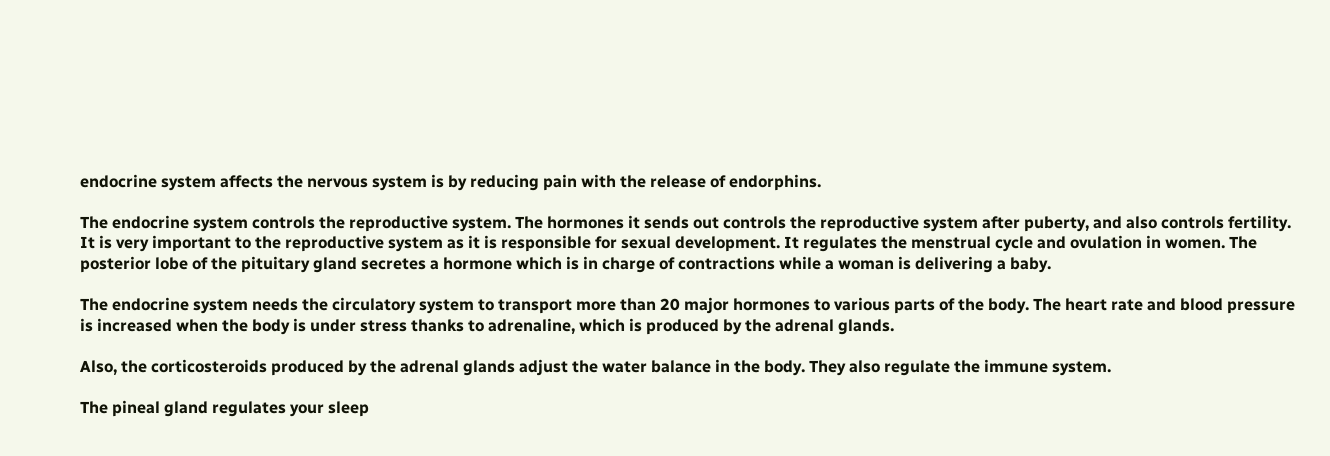endocrine system affects the nervous system is by reducing pain with the release of endorphins.

The endocrine system controls the reproductive system. The hormones it sends out controls the reproductive system after puberty, and also controls fertility. It is very important to the reproductive system as it is responsible for sexual development. It regulates the menstrual cycle and ovulation in women. The posterior lobe of the pituitary gland secretes a hormone which is in charge of contractions while a woman is delivering a baby.

The endocrine system needs the circulatory system to transport more than 20 major hormones to various parts of the body. The heart rate and blood pressure is increased when the body is under stress thanks to adrenaline, which is produced by the adrenal glands.

Also, the corticosteroids produced by the adrenal glands adjust the water balance in the body. They also regulate the immune system.

The pineal gland regulates your sleep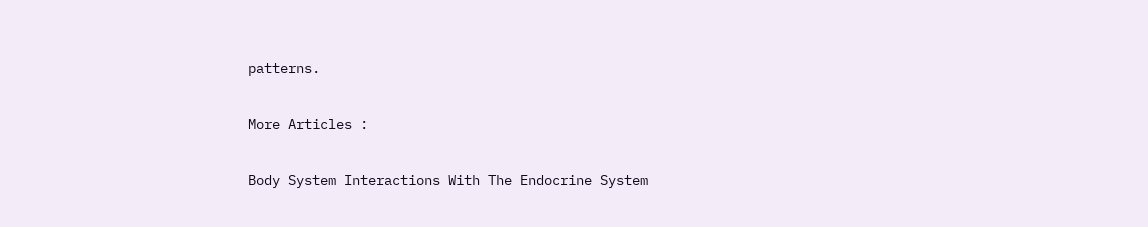patterns.

More Articles :

Body System Interactions With The Endocrine System